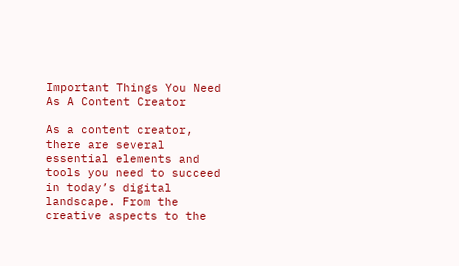Important Things You Need As A Content Creator

As a content creator, there are several essential elements and tools you need to succeed in today’s digital landscape. From the creative aspects to the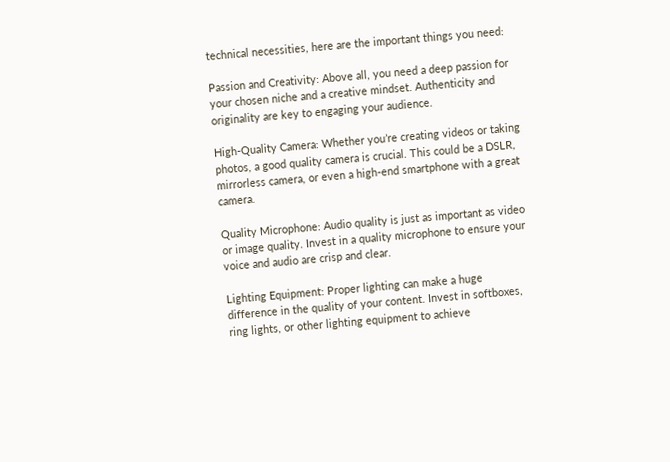technical necessities, here are the important things you need:

Passion and Creativity: Above all, you need a deep passion for your chosen niche and a creative mindset. Authenticity and originality are key to engaging your audience.

High-Quality Camera: Whether you’re creating videos or taking photos, a good quality camera is crucial. This could be a DSLR, mirrorless camera, or even a high-end smartphone with a great camera.

Quality Microphone: Audio quality is just as important as video or image quality. Invest in a quality microphone to ensure your voice and audio are crisp and clear.

Lighting Equipment: Proper lighting can make a huge difference in the quality of your content. Invest in softboxes, ring lights, or other lighting equipment to achieve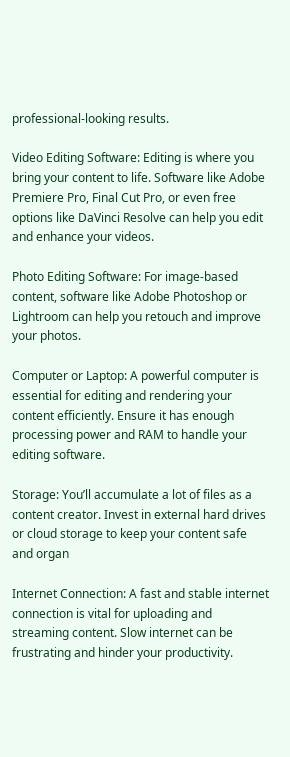professional-looking results.

Video Editing Software: Editing is where you bring your content to life. Software like Adobe Premiere Pro, Final Cut Pro, or even free options like DaVinci Resolve can help you edit and enhance your videos.

Photo Editing Software: For image-based content, software like Adobe Photoshop or Lightroom can help you retouch and improve your photos.

Computer or Laptop: A powerful computer is essential for editing and rendering your content efficiently. Ensure it has enough processing power and RAM to handle your editing software.

Storage: You’ll accumulate a lot of files as a content creator. Invest in external hard drives or cloud storage to keep your content safe and organ

Internet Connection: A fast and stable internet connection is vital for uploading and streaming content. Slow internet can be frustrating and hinder your productivity.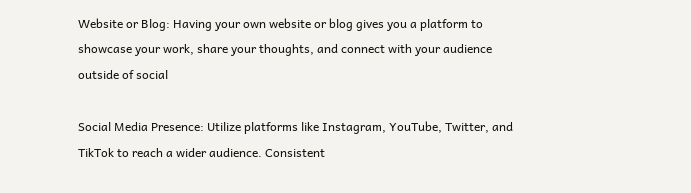Website or Blog: Having your own website or blog gives you a platform to showcase your work, share your thoughts, and connect with your audience outside of social

Social Media Presence: Utilize platforms like Instagram, YouTube, Twitter, and TikTok to reach a wider audience. Consistent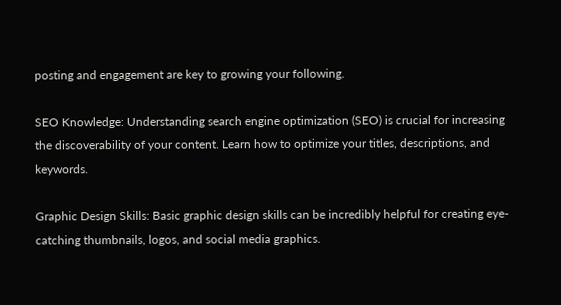posting and engagement are key to growing your following.

SEO Knowledge: Understanding search engine optimization (SEO) is crucial for increasing the discoverability of your content. Learn how to optimize your titles, descriptions, and keywords.

Graphic Design Skills: Basic graphic design skills can be incredibly helpful for creating eye-catching thumbnails, logos, and social media graphics.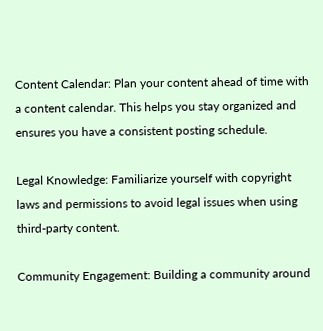Content Calendar: Plan your content ahead of time with a content calendar. This helps you stay organized and ensures you have a consistent posting schedule.

Legal Knowledge: Familiarize yourself with copyright laws and permissions to avoid legal issues when using third-party content.

Community Engagement: Building a community around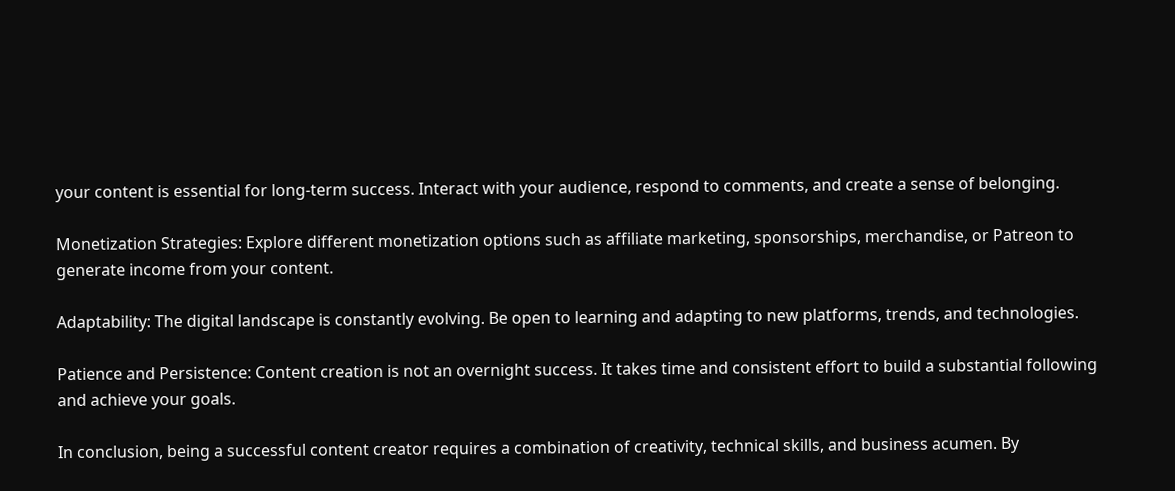your content is essential for long-term success. Interact with your audience, respond to comments, and create a sense of belonging.

Monetization Strategies: Explore different monetization options such as affiliate marketing, sponsorships, merchandise, or Patreon to generate income from your content.

Adaptability: The digital landscape is constantly evolving. Be open to learning and adapting to new platforms, trends, and technologies.

Patience and Persistence: Content creation is not an overnight success. It takes time and consistent effort to build a substantial following and achieve your goals.

In conclusion, being a successful content creator requires a combination of creativity, technical skills, and business acumen. By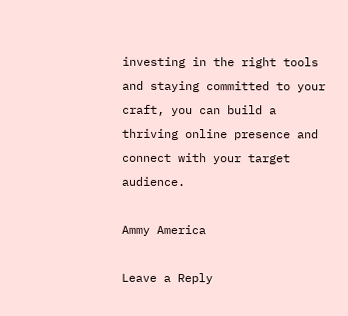investing in the right tools and staying committed to your craft, you can build a thriving online presence and connect with your target audience.

Ammy America

Leave a Reply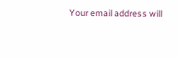Your email address will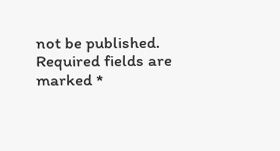not be published. Required fields are marked *